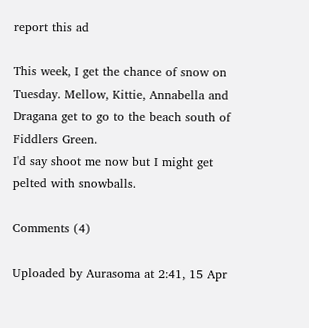report this ad

This week, I get the chance of snow on Tuesday. Mellow, Kittie, Annabella and Dragana get to go to the beach south of Fiddlers Green.
I'd say shoot me now but I might get pelted with snowballs.

Comments (4)

Uploaded by Aurasoma at 2:41, 15 Apr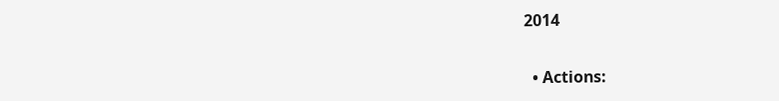2014


  • Actions: